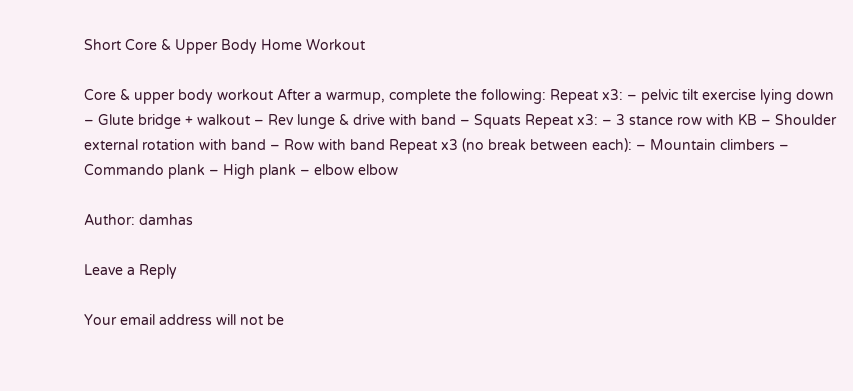Short Core & Upper Body Home Workout

Core & upper body workout After a warmup, complete the following: Repeat x3: – pelvic tilt exercise lying down – Glute bridge + walkout – Rev lunge & drive with band – Squats Repeat x3: – 3 stance row with KB – Shoulder external rotation with band – Row with band Repeat x3 (no break between each): – Mountain climbers – Commando plank – High plank – elbow elbow

Author: damhas

Leave a Reply

Your email address will not be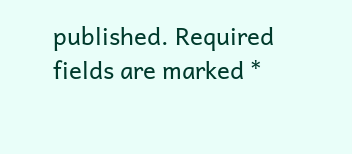published. Required fields are marked *